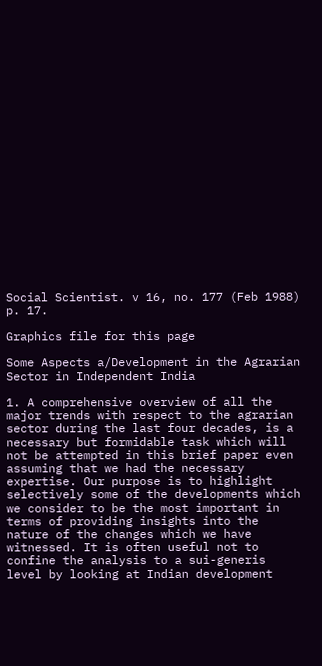Social Scientist. v 16, no. 177 (Feb 1988) p. 17.

Graphics file for this page

Some Aspects a/Development in the Agrarian Sector in Independent India

1. A comprehensive overview of all the major trends with respect to the agrarian sector during the last four decades, is a necessary but formidable task which will not be attempted in this brief paper even assuming that we had the necessary expertise. Our purpose is to highlight selectively some of the developments which we consider to be the most important in terms of providing insights into the nature of the changes which we have witnessed. It is often useful not to confine the analysis to a sui-generis level by looking at Indian development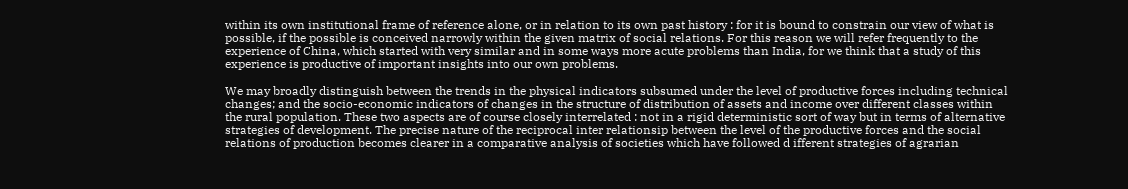within its own institutional frame of reference alone, or in relation to its own past history : for it is bound to constrain our view of what is possible, if the possible is conceived narrowly within the given matrix of social relations. For this reason we will refer frequently to the experience of China, which started with very similar and in some ways more acute problems than India, for we think that a study of this experience is productive of important insights into our own problems.

We may broadly distinguish between the trends in the physical indicators subsumed under the level of productive forces including technical changes; and the socio-economic indicators of changes in the structure of distribution of assets and income over different classes within the rural population. These two aspects are of course closely interrelated : not in a rigid deterministic sort of way but in terms of alternative strategies of development. The precise nature of the reciprocal inter relationsip between the level of the productive forces and the social relations of production becomes clearer in a comparative analysis of societies which have followed d ifferent strategies of agrarian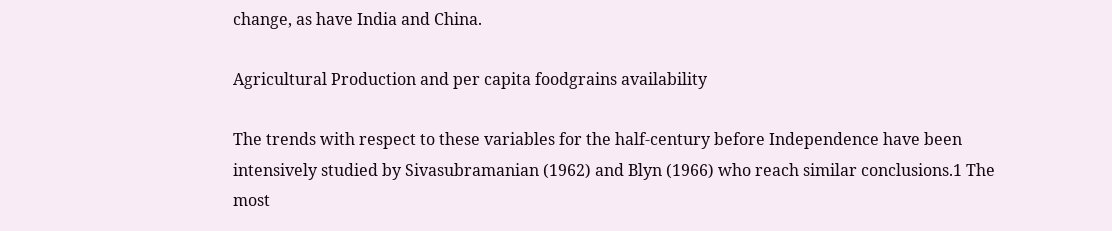change, as have India and China.

Agricultural Production and per capita foodgrains availability

The trends with respect to these variables for the half-century before Independence have been intensively studied by Sivasubramanian (1962) and Blyn (1966) who reach similar conclusions.1 The most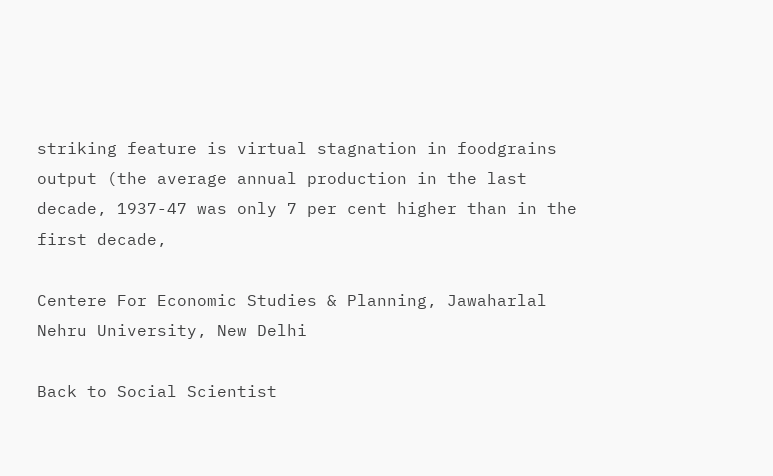striking feature is virtual stagnation in foodgrains output (the average annual production in the last decade, 1937-47 was only 7 per cent higher than in the first decade,

Centere For Economic Studies & Planning, Jawaharlal Nehru University, New Delhi

Back to Social Scientist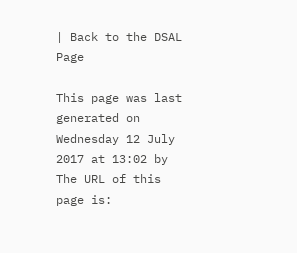| Back to the DSAL Page

This page was last generated on Wednesday 12 July 2017 at 13:02 by
The URL of this page is: